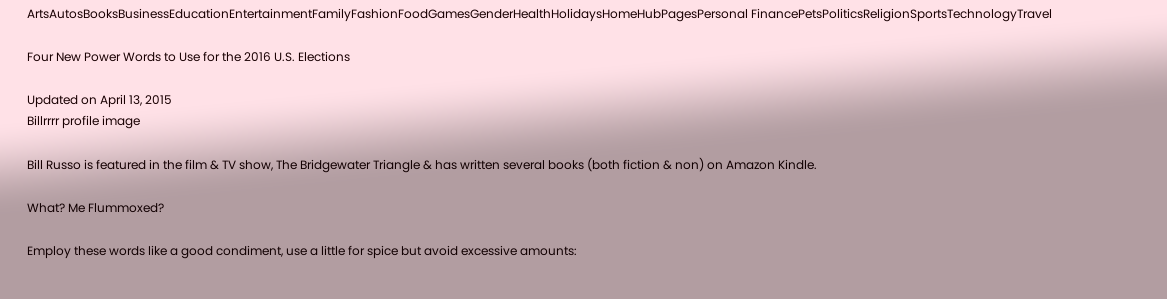ArtsAutosBooksBusinessEducationEntertainmentFamilyFashionFoodGamesGenderHealthHolidaysHomeHubPagesPersonal FinancePetsPoliticsReligionSportsTechnologyTravel

Four New Power Words to Use for the 2016 U.S. Elections

Updated on April 13, 2015
Billrrrr profile image

Bill Russo is featured in the film & TV show, The Bridgewater Triangle & has written several books (both fiction & non) on Amazon Kindle.

What? Me Flummoxed?

Employ these words like a good condiment, use a little for spice but avoid excessive amounts: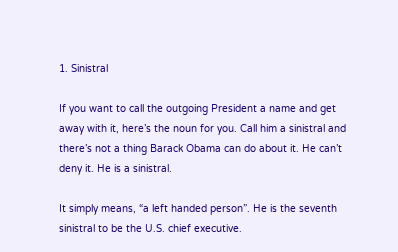1. Sinistral

If you want to call the outgoing President a name and get away with it, here’s the noun for you. Call him a sinistral and there’s not a thing Barack Obama can do about it. He can’t deny it. He is a sinistral.

It simply means, “a left handed person”. He is the seventh sinistral to be the U.S. chief executive.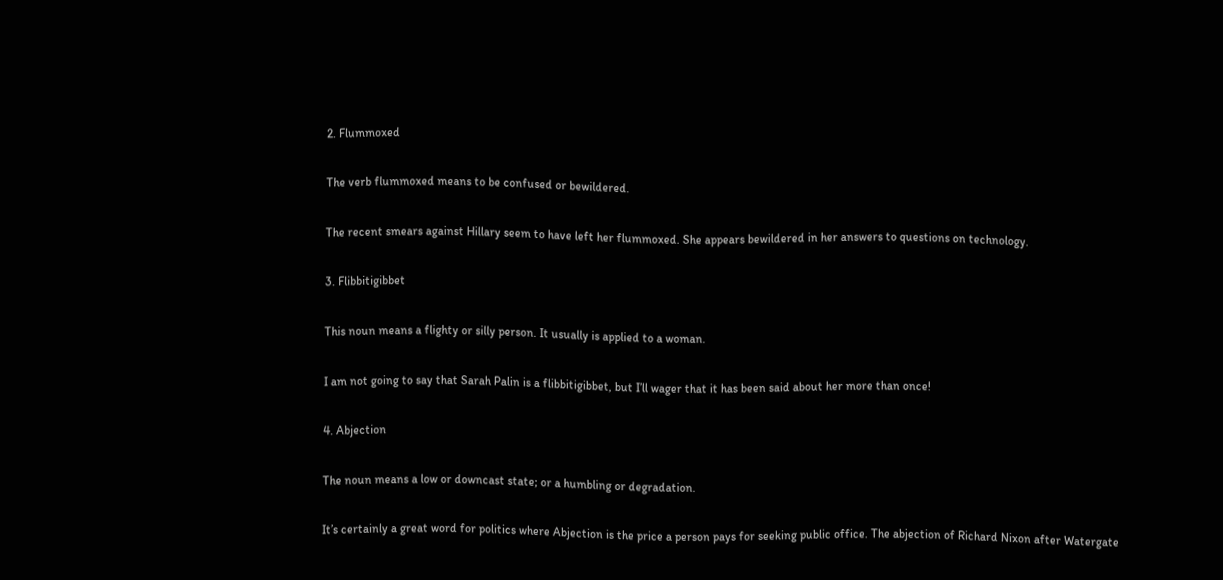2. Flummoxed

The verb flummoxed means to be confused or bewildered.

The recent smears against Hillary seem to have left her flummoxed. She appears bewildered in her answers to questions on technology.

3. Flibbitigibbet

This noun means a flighty or silly person. It usually is applied to a woman.

I am not going to say that Sarah Palin is a flibbitigibbet, but I’ll wager that it has been said about her more than once!

4. Abjection

The noun means a low or downcast state; or a humbling or degradation.

It’s certainly a great word for politics where Abjection is the price a person pays for seeking public office. The abjection of Richard Nixon after Watergate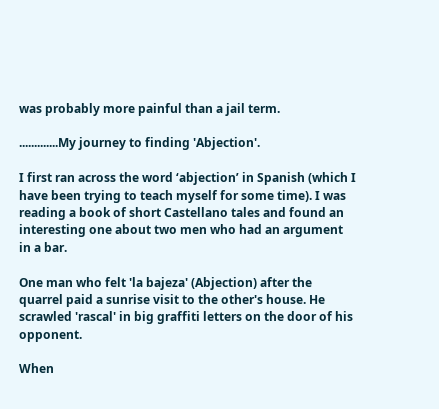was probably more painful than a jail term.

.............My journey to finding 'Abjection'.

I first ran across the word ‘abjection’ in Spanish (which I have been trying to teach myself for some time). I was reading a book of short Castellano tales and found an interesting one about two men who had an argument in a bar.

One man who felt 'la bajeza' (Abjection) after the quarrel paid a sunrise visit to the other's house. He scrawled 'rascal' in big graffiti letters on the door of his opponent.

When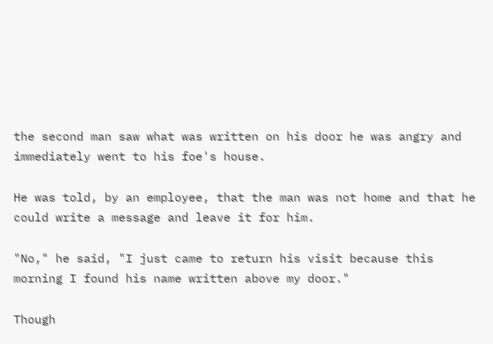the second man saw what was written on his door he was angry and immediately went to his foe's house.

He was told, by an employee, that the man was not home and that he could write a message and leave it for him.

"No," he said, "I just came to return his visit because this morning I found his name written above my door."

Though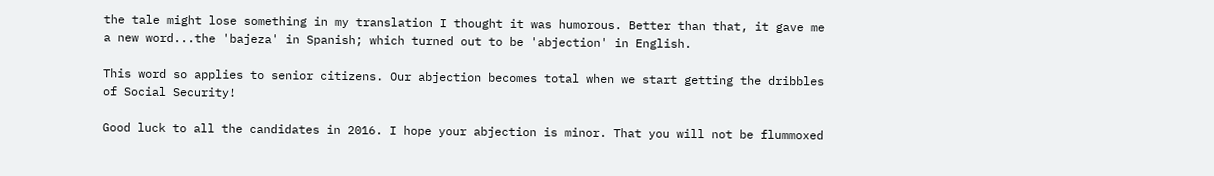the tale might lose something in my translation I thought it was humorous. Better than that, it gave me a new word...the 'bajeza' in Spanish; which turned out to be 'abjection' in English.

This word so applies to senior citizens. Our abjection becomes total when we start getting the dribbles of Social Security!

Good luck to all the candidates in 2016. I hope your abjection is minor. That you will not be flummoxed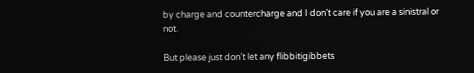by charge and countercharge and I don’t care if you are a sinistral or not.

But please just don’t let any flibbitigibbets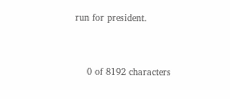run for president.


    0 of 8192 characters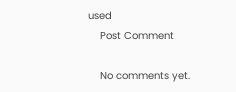used
    Post Comment

    No comments yet.